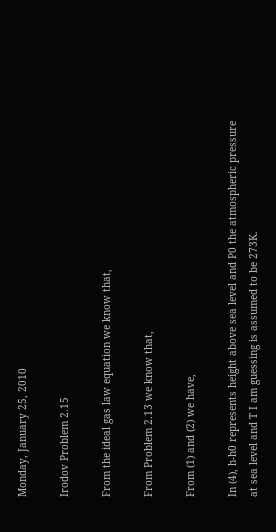Monday, January 25, 2010

Irodov Problem 2.15

From the ideal gas law equation we know that,

From Problem 2.13 we know that,

From (1) and (2) we have,

In (4), h-h0 represents height above sea level and P0 the atmospheric pressure at sea level and T I am guessing is assumed to be 273K.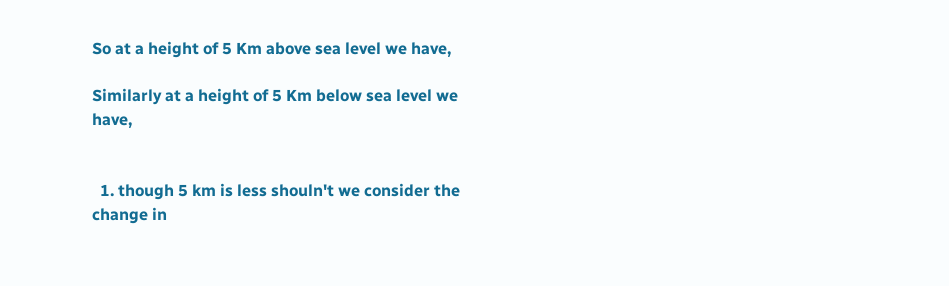So at a height of 5 Km above sea level we have,

Similarly at a height of 5 Km below sea level we have,


  1. though 5 km is less shouln't we consider the change in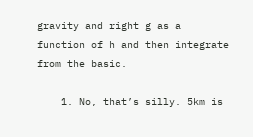gravity and right g as a function of h and then integrate from the basic.

    1. No, that’s silly. 5km is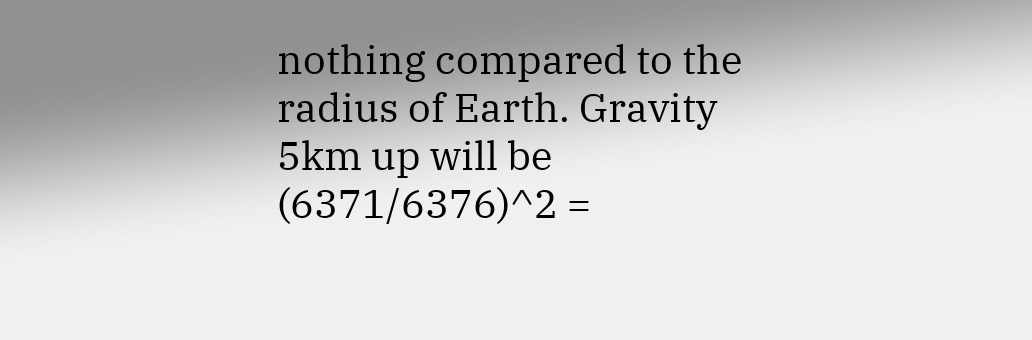nothing compared to the radius of Earth. Gravity 5km up will be (6371/6376)^2 =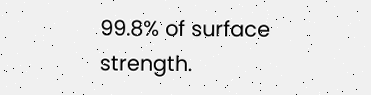99.8% of surface strength.